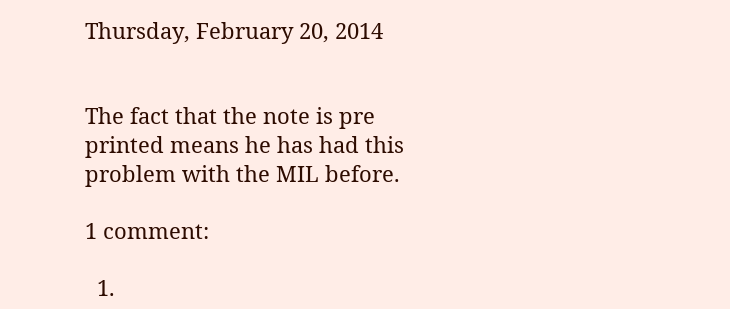Thursday, February 20, 2014


The fact that the note is pre printed means he has had this problem with the MIL before.

1 comment:

  1.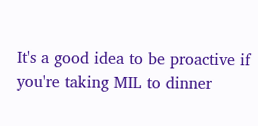It's a good idea to be proactive if you're taking MIL to dinner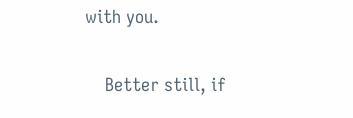with you.

    Better still, if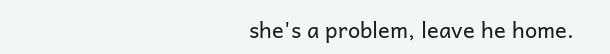she's a problem, leave he home.